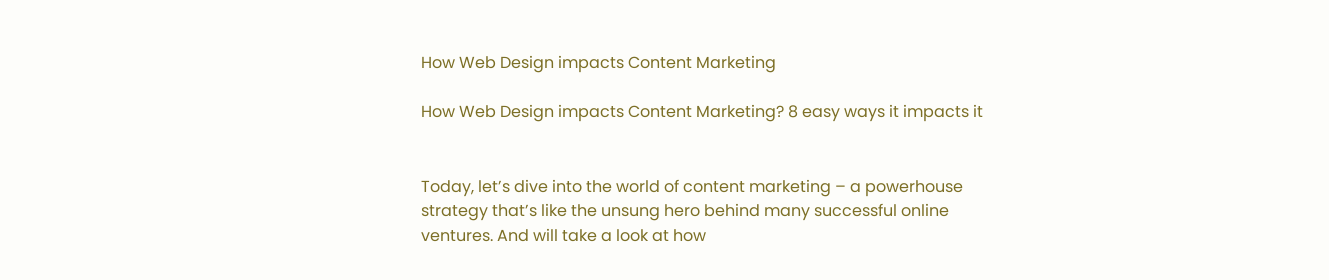How Web Design impacts Content Marketing

How Web Design impacts Content Marketing? 8 easy ways it impacts it


Today, let’s dive into the world of content marketing – a powerhouse strategy that’s like the unsung hero behind many successful online ventures. And will take a look at how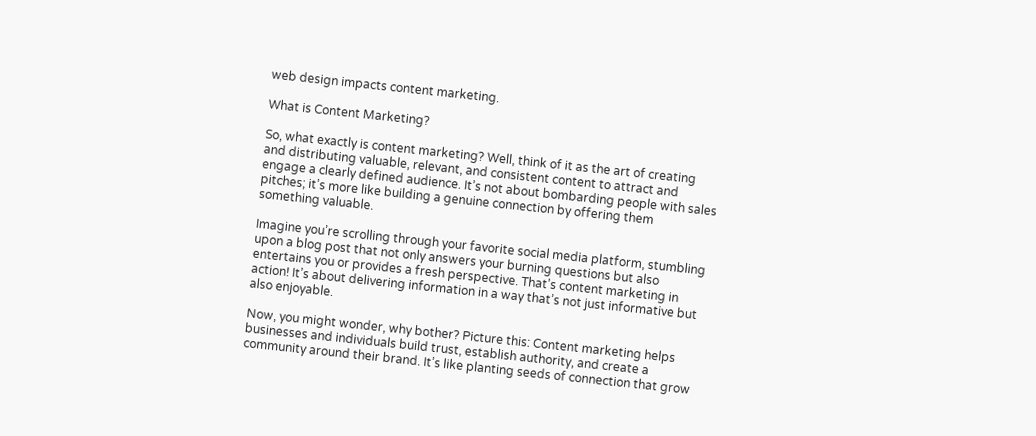web design impacts content marketing.

What is Content Marketing?

So, what exactly is content marketing? Well, think of it as the art of creating and distributing valuable, relevant, and consistent content to attract and engage a clearly defined audience. It’s not about bombarding people with sales pitches; it’s more like building a genuine connection by offering them something valuable.

Imagine you’re scrolling through your favorite social media platform, stumbling upon a blog post that not only answers your burning questions but also entertains you or provides a fresh perspective. That’s content marketing in action! It’s about delivering information in a way that’s not just informative but also enjoyable.

Now, you might wonder, why bother? Picture this: Content marketing helps businesses and individuals build trust, establish authority, and create a community around their brand. It’s like planting seeds of connection that grow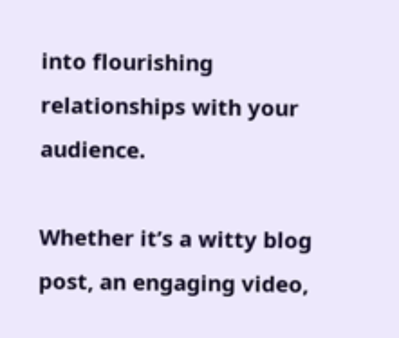into flourishing relationships with your audience.

Whether it’s a witty blog post, an engaging video,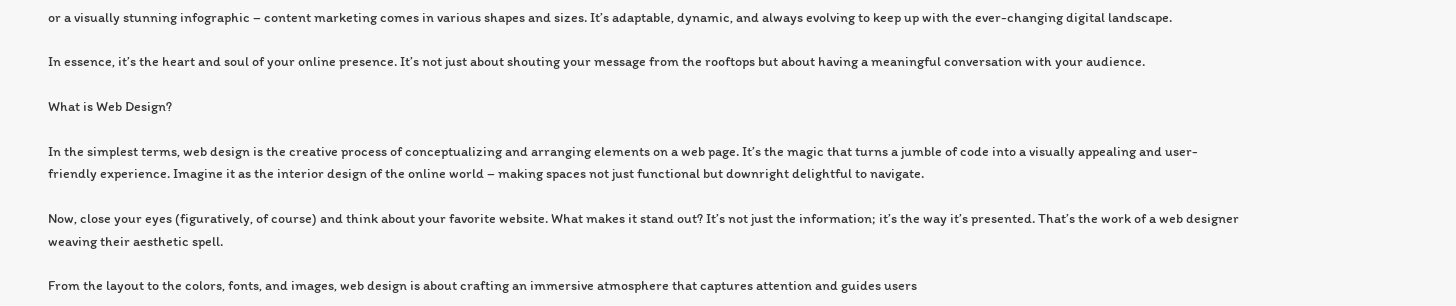or a visually stunning infographic – content marketing comes in various shapes and sizes. It’s adaptable, dynamic, and always evolving to keep up with the ever-changing digital landscape.

In essence, it’s the heart and soul of your online presence. It’s not just about shouting your message from the rooftops but about having a meaningful conversation with your audience.

What is Web Design?

In the simplest terms, web design is the creative process of conceptualizing and arranging elements on a web page. It’s the magic that turns a jumble of code into a visually appealing and user-friendly experience. Imagine it as the interior design of the online world – making spaces not just functional but downright delightful to navigate.

Now, close your eyes (figuratively, of course) and think about your favorite website. What makes it stand out? It’s not just the information; it’s the way it’s presented. That’s the work of a web designer weaving their aesthetic spell.

From the layout to the colors, fonts, and images, web design is about crafting an immersive atmosphere that captures attention and guides users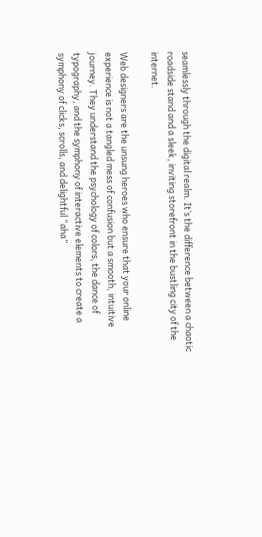seamlessly through the digital realm. It’s the difference between a chaotic roadside stand and a sleek, inviting storefront in the bustling city of the internet.

Web designers are the unsung heroes who ensure that your online experience is not a tangled mess of confusion but a smooth, intuitive journey. They understand the psychology of colors, the dance of typography, and the symphony of interactive elements to create a symphony of clicks, scrolls, and delightful “aha”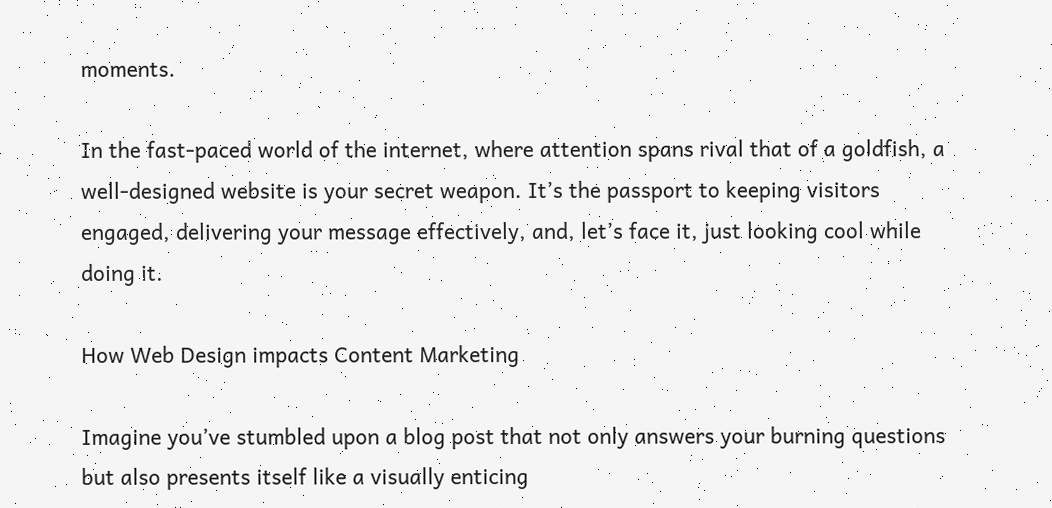moments.

In the fast-paced world of the internet, where attention spans rival that of a goldfish, a well-designed website is your secret weapon. It’s the passport to keeping visitors engaged, delivering your message effectively, and, let’s face it, just looking cool while doing it.

How Web Design impacts Content Marketing

Imagine you’ve stumbled upon a blog post that not only answers your burning questions but also presents itself like a visually enticing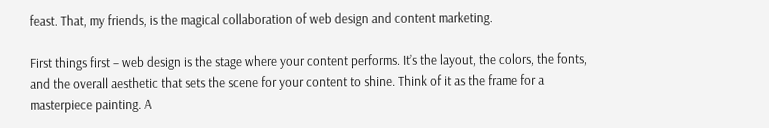feast. That, my friends, is the magical collaboration of web design and content marketing.

First things first – web design is the stage where your content performs. It’s the layout, the colors, the fonts, and the overall aesthetic that sets the scene for your content to shine. Think of it as the frame for a masterpiece painting. A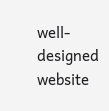well-designed website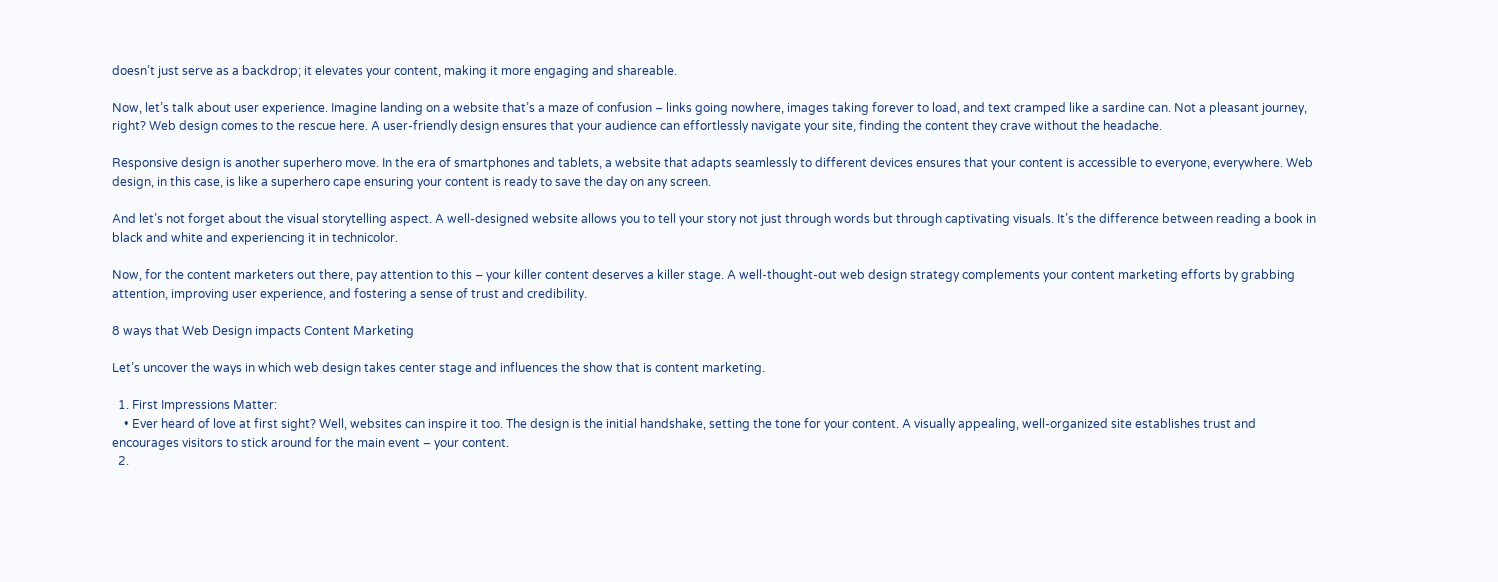doesn’t just serve as a backdrop; it elevates your content, making it more engaging and shareable.

Now, let’s talk about user experience. Imagine landing on a website that’s a maze of confusion – links going nowhere, images taking forever to load, and text cramped like a sardine can. Not a pleasant journey, right? Web design comes to the rescue here. A user-friendly design ensures that your audience can effortlessly navigate your site, finding the content they crave without the headache.

Responsive design is another superhero move. In the era of smartphones and tablets, a website that adapts seamlessly to different devices ensures that your content is accessible to everyone, everywhere. Web design, in this case, is like a superhero cape ensuring your content is ready to save the day on any screen.

And let’s not forget about the visual storytelling aspect. A well-designed website allows you to tell your story not just through words but through captivating visuals. It’s the difference between reading a book in black and white and experiencing it in technicolor.

Now, for the content marketers out there, pay attention to this – your killer content deserves a killer stage. A well-thought-out web design strategy complements your content marketing efforts by grabbing attention, improving user experience, and fostering a sense of trust and credibility.

8 ways that Web Design impacts Content Marketing

Let’s uncover the ways in which web design takes center stage and influences the show that is content marketing.

  1. First Impressions Matter:
    • Ever heard of love at first sight? Well, websites can inspire it too. The design is the initial handshake, setting the tone for your content. A visually appealing, well-organized site establishes trust and encourages visitors to stick around for the main event – your content.
  2.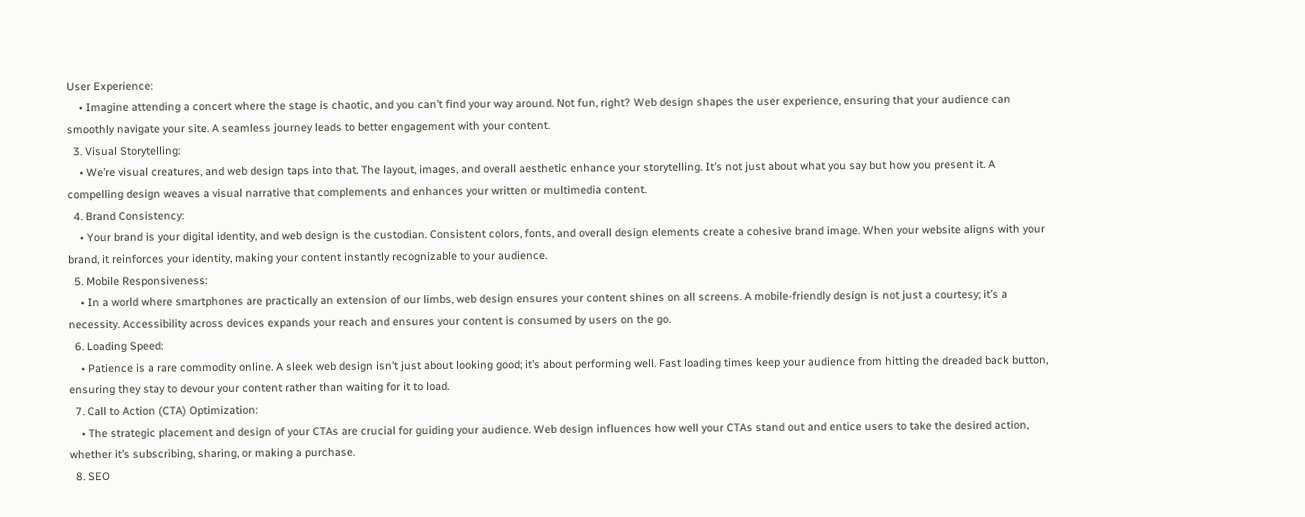User Experience:
    • Imagine attending a concert where the stage is chaotic, and you can’t find your way around. Not fun, right? Web design shapes the user experience, ensuring that your audience can smoothly navigate your site. A seamless journey leads to better engagement with your content.
  3. Visual Storytelling:
    • We’re visual creatures, and web design taps into that. The layout, images, and overall aesthetic enhance your storytelling. It’s not just about what you say but how you present it. A compelling design weaves a visual narrative that complements and enhances your written or multimedia content.
  4. Brand Consistency:
    • Your brand is your digital identity, and web design is the custodian. Consistent colors, fonts, and overall design elements create a cohesive brand image. When your website aligns with your brand, it reinforces your identity, making your content instantly recognizable to your audience.
  5. Mobile Responsiveness:
    • In a world where smartphones are practically an extension of our limbs, web design ensures your content shines on all screens. A mobile-friendly design is not just a courtesy; it’s a necessity. Accessibility across devices expands your reach and ensures your content is consumed by users on the go.
  6. Loading Speed:
    • Patience is a rare commodity online. A sleek web design isn’t just about looking good; it’s about performing well. Fast loading times keep your audience from hitting the dreaded back button, ensuring they stay to devour your content rather than waiting for it to load.
  7. Call to Action (CTA) Optimization:
    • The strategic placement and design of your CTAs are crucial for guiding your audience. Web design influences how well your CTAs stand out and entice users to take the desired action, whether it’s subscribing, sharing, or making a purchase.
  8. SEO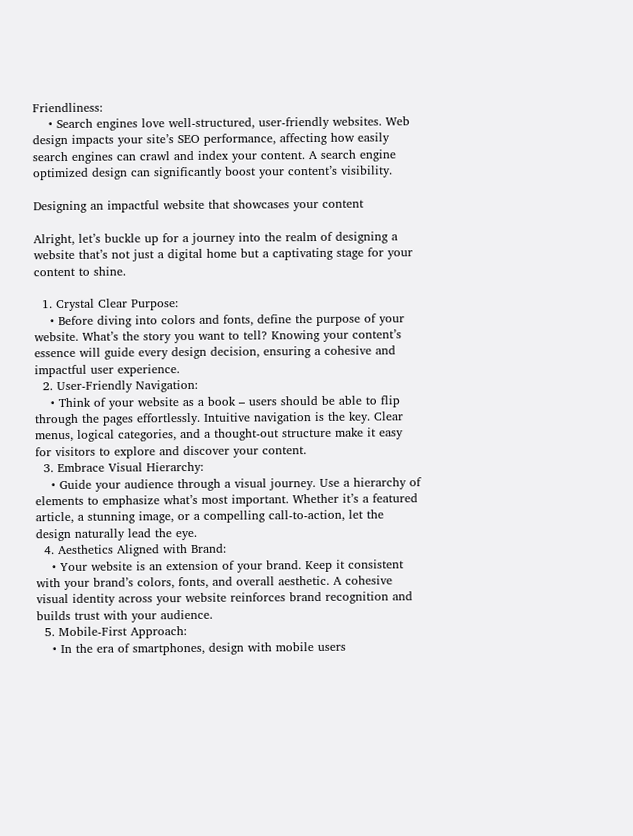Friendliness:
    • Search engines love well-structured, user-friendly websites. Web design impacts your site’s SEO performance, affecting how easily search engines can crawl and index your content. A search engine optimized design can significantly boost your content’s visibility.

Designing an impactful website that showcases your content

Alright, let’s buckle up for a journey into the realm of designing a website that’s not just a digital home but a captivating stage for your content to shine.

  1. Crystal Clear Purpose:
    • Before diving into colors and fonts, define the purpose of your website. What’s the story you want to tell? Knowing your content’s essence will guide every design decision, ensuring a cohesive and impactful user experience.
  2. User-Friendly Navigation:
    • Think of your website as a book – users should be able to flip through the pages effortlessly. Intuitive navigation is the key. Clear menus, logical categories, and a thought-out structure make it easy for visitors to explore and discover your content.
  3. Embrace Visual Hierarchy:
    • Guide your audience through a visual journey. Use a hierarchy of elements to emphasize what’s most important. Whether it’s a featured article, a stunning image, or a compelling call-to-action, let the design naturally lead the eye.
  4. Aesthetics Aligned with Brand:
    • Your website is an extension of your brand. Keep it consistent with your brand’s colors, fonts, and overall aesthetic. A cohesive visual identity across your website reinforces brand recognition and builds trust with your audience.
  5. Mobile-First Approach:
    • In the era of smartphones, design with mobile users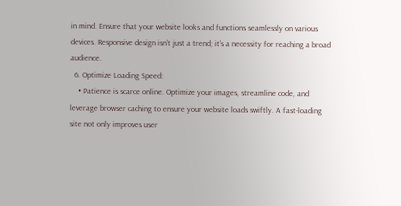in mind. Ensure that your website looks and functions seamlessly on various devices. Responsive design isn’t just a trend; it’s a necessity for reaching a broad audience.
  6. Optimize Loading Speed:
    • Patience is scarce online. Optimize your images, streamline code, and leverage browser caching to ensure your website loads swiftly. A fast-loading site not only improves user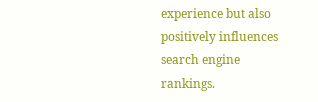experience but also positively influences search engine rankings.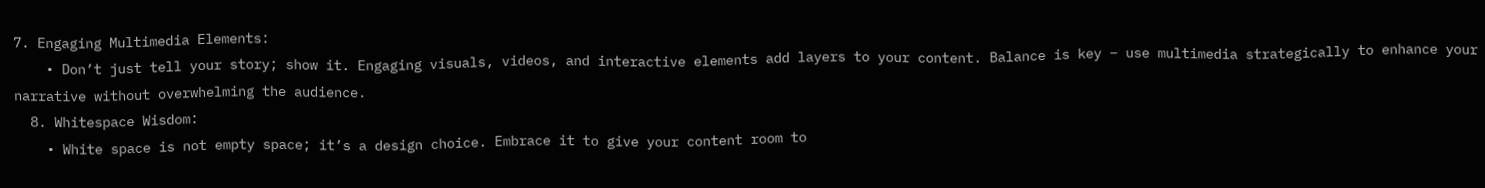7. Engaging Multimedia Elements:
    • Don’t just tell your story; show it. Engaging visuals, videos, and interactive elements add layers to your content. Balance is key – use multimedia strategically to enhance your narrative without overwhelming the audience.
  8. Whitespace Wisdom:
    • White space is not empty space; it’s a design choice. Embrace it to give your content room to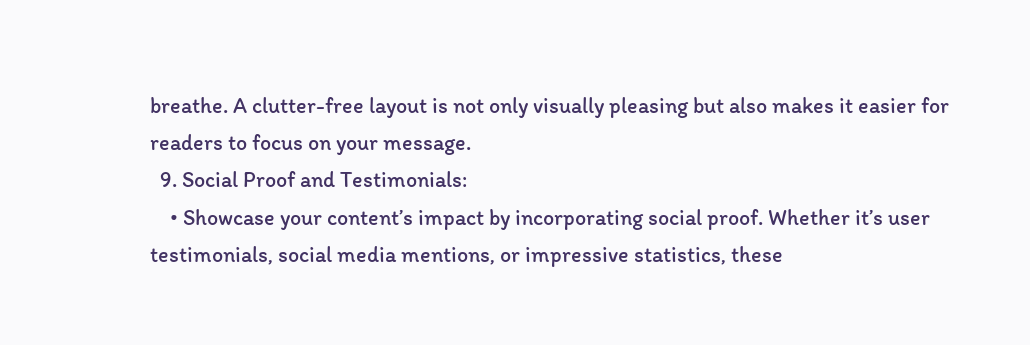breathe. A clutter-free layout is not only visually pleasing but also makes it easier for readers to focus on your message.
  9. Social Proof and Testimonials:
    • Showcase your content’s impact by incorporating social proof. Whether it’s user testimonials, social media mentions, or impressive statistics, these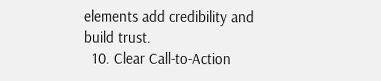elements add credibility and build trust.
  10. Clear Call-to-Action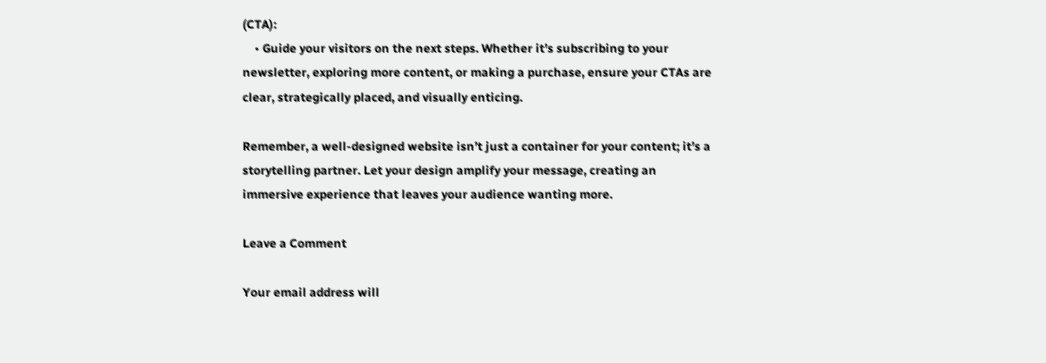(CTA):
    • Guide your visitors on the next steps. Whether it’s subscribing to your newsletter, exploring more content, or making a purchase, ensure your CTAs are clear, strategically placed, and visually enticing.

Remember, a well-designed website isn’t just a container for your content; it’s a storytelling partner. Let your design amplify your message, creating an immersive experience that leaves your audience wanting more.

Leave a Comment

Your email address will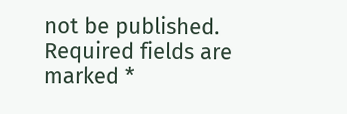not be published. Required fields are marked *